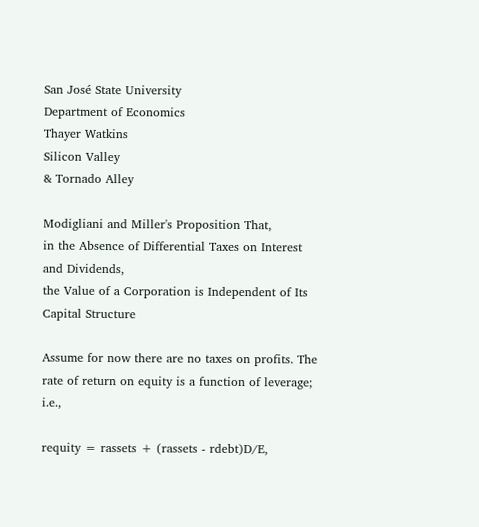San José State University
Department of Economics
Thayer Watkins
Silicon Valley
& Tornado Alley

Modigliani and Miller's Proposition That,
in the Absence of Differential Taxes on Interest and Dividends,
the Value of a Corporation is Independent of Its Capital Structure

Assume for now there are no taxes on profits. The rate of return on equity is a function of leverage; i.e.,

requity = rassets + (rassets - rdebt)D/E,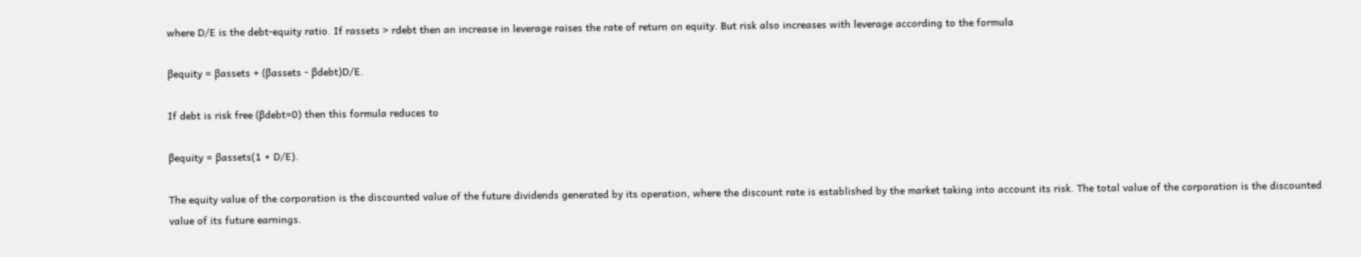where D/E is the debt-equity ratio. If rassets > rdebt then an increase in leverage raises the rate of return on equity. But risk also increases with leverage according to the formula

βequity = βassets + (βassets - βdebt)D/E.

If debt is risk free (βdebt=0) then this formula reduces to

βequity = βassets(1 + D/E).

The equity value of the corporation is the discounted value of the future dividends generated by its operation, where the discount rate is established by the market taking into account its risk. The total value of the corporation is the discounted value of its future earnings.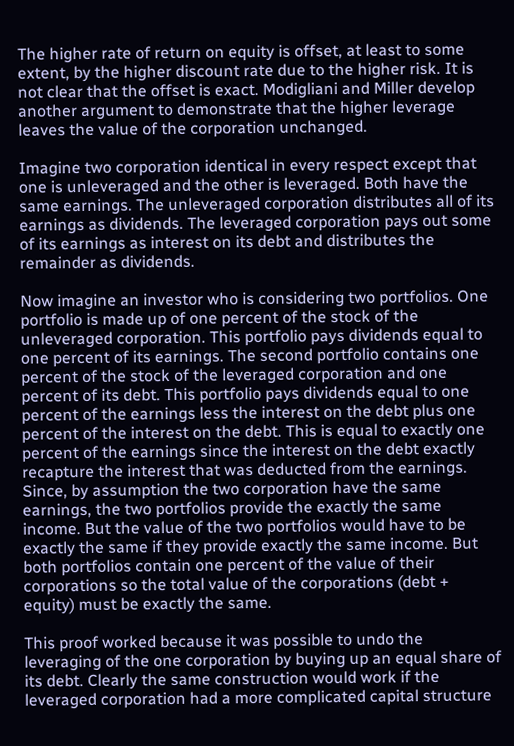The higher rate of return on equity is offset, at least to some extent, by the higher discount rate due to the higher risk. It is not clear that the offset is exact. Modigliani and Miller develop another argument to demonstrate that the higher leverage leaves the value of the corporation unchanged.

Imagine two corporation identical in every respect except that one is unleveraged and the other is leveraged. Both have the same earnings. The unleveraged corporation distributes all of its earnings as dividends. The leveraged corporation pays out some of its earnings as interest on its debt and distributes the remainder as dividends.

Now imagine an investor who is considering two portfolios. One portfolio is made up of one percent of the stock of the unleveraged corporation. This portfolio pays dividends equal to one percent of its earnings. The second portfolio contains one percent of the stock of the leveraged corporation and one percent of its debt. This portfolio pays dividends equal to one percent of the earnings less the interest on the debt plus one percent of the interest on the debt. This is equal to exactly one percent of the earnings since the interest on the debt exactly recapture the interest that was deducted from the earnings. Since, by assumption the two corporation have the same earnings, the two portfolios provide the exactly the same income. But the value of the two portfolios would have to be exactly the same if they provide exactly the same income. But both portfolios contain one percent of the value of their corporations so the total value of the corporations (debt + equity) must be exactly the same.

This proof worked because it was possible to undo the leveraging of the one corporation by buying up an equal share of its debt. Clearly the same construction would work if the leveraged corporation had a more complicated capital structure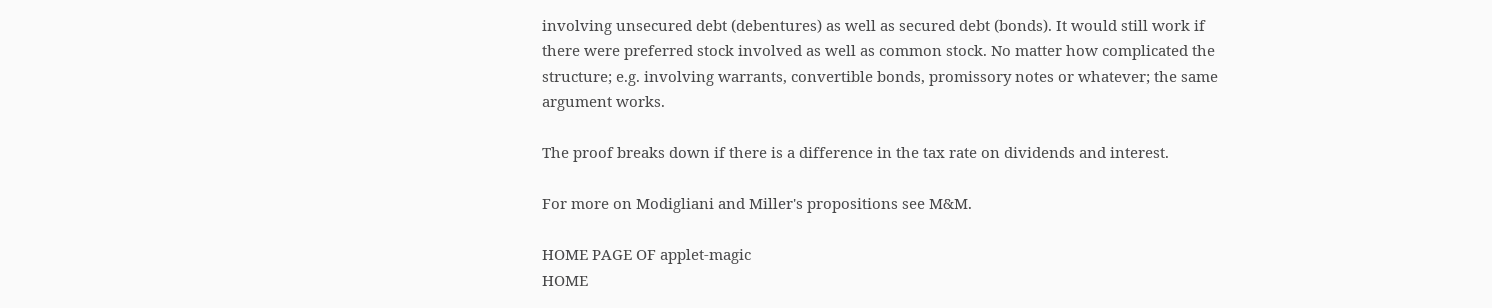involving unsecured debt (debentures) as well as secured debt (bonds). It would still work if there were preferred stock involved as well as common stock. No matter how complicated the structure; e.g. involving warrants, convertible bonds, promissory notes or whatever; the same argument works.

The proof breaks down if there is a difference in the tax rate on dividends and interest.

For more on Modigliani and Miller's propositions see M&M.

HOME PAGE OF applet-magic
HOME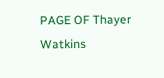PAGE OF Thayer Watkins